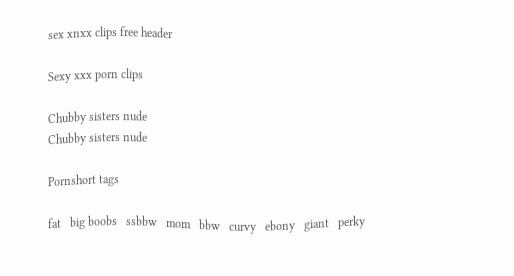sex xnxx clips free header

Sexy xxx porn clips

Chubby sisters nude
Chubby sisters nude

Pornshort tags

fat   big boobs   ssbbw   mom   bbw   curvy   ebony   giant   perky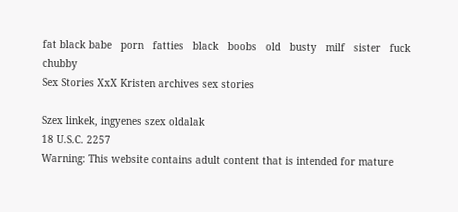fat black babe   porn   fatties   black   boobs   old   busty   milf   sister   fuck   chubby
Sex Stories XxX Kristen archives sex stories

Szex linkek, ingyenes szex oldalak
18 U.S.C. 2257
Warning: This website contains adult content that is intended for mature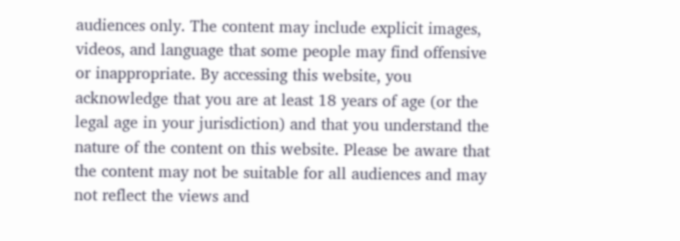audiences only. The content may include explicit images, videos, and language that some people may find offensive or inappropriate. By accessing this website, you acknowledge that you are at least 18 years of age (or the legal age in your jurisdiction) and that you understand the nature of the content on this website. Please be aware that the content may not be suitable for all audiences and may not reflect the views and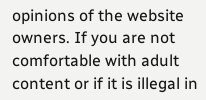opinions of the website owners. If you are not comfortable with adult content or if it is illegal in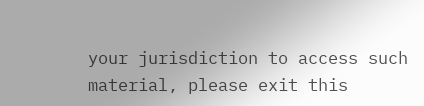your jurisdiction to access such material, please exit this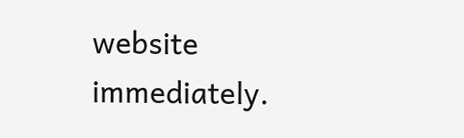website immediately.